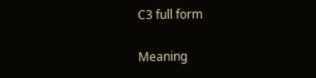C3 full form

Meaning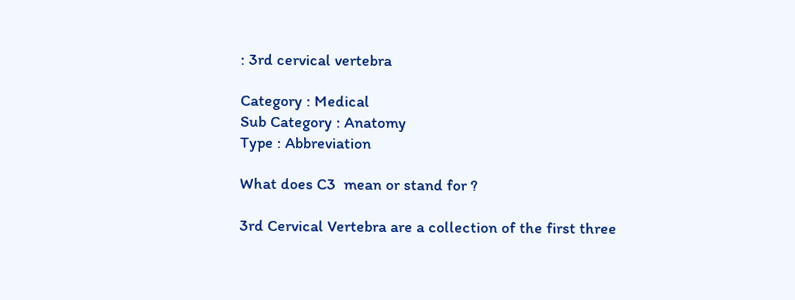: 3rd cervical vertebra

Category : Medical
Sub Category : Anatomy
Type : Abbreviation

What does C3  mean or stand for ?

3rd Cervical Vertebra are a collection of the first three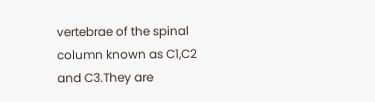vertebrae of the spinal column known as C1,C2 and C3.They are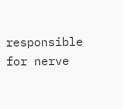responsible for nerve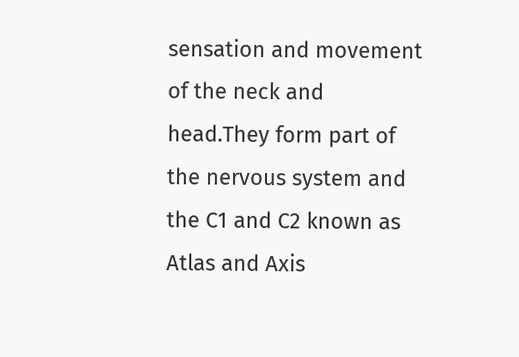sensation and movement of the neck and head.They form part of the nervous system and the C1 and C2 known as Atlas and Axis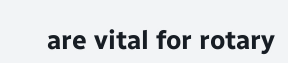are vital for rotary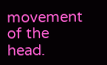movement of the head.